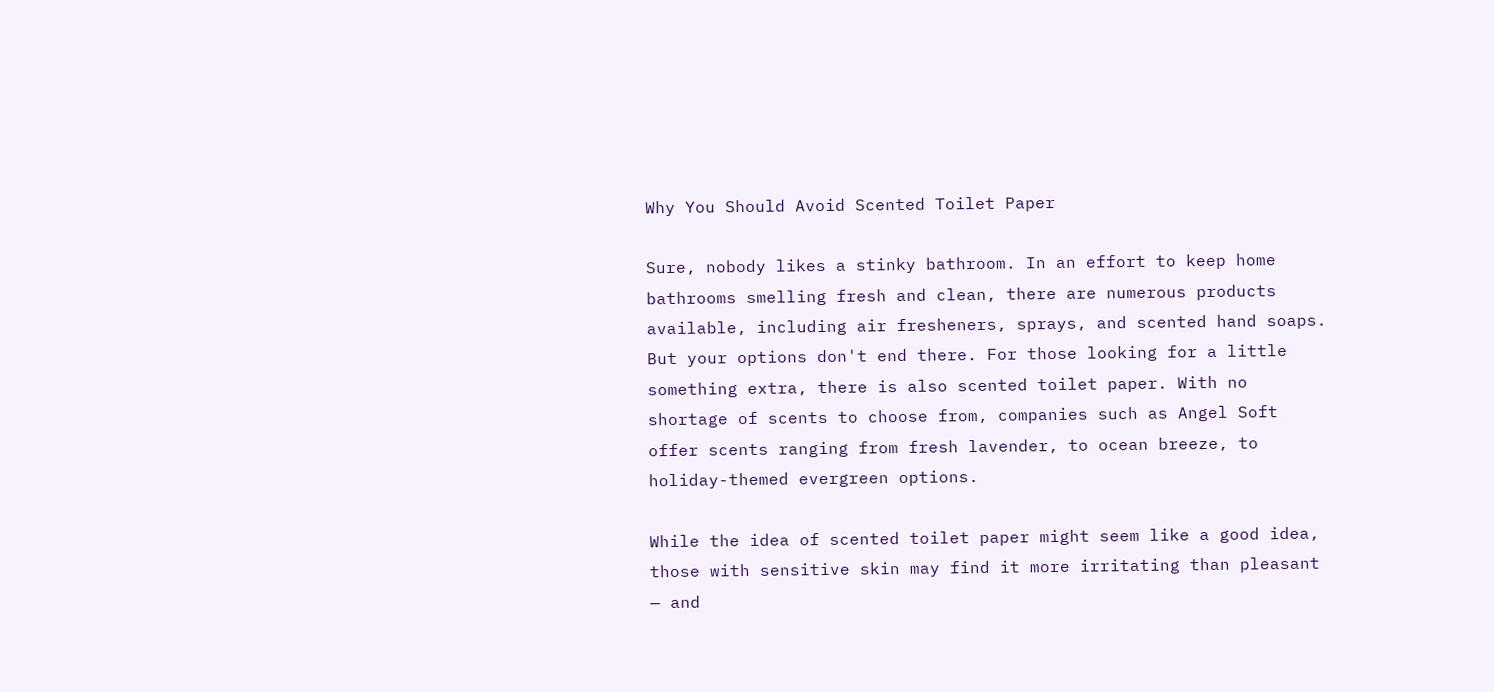Why You Should Avoid Scented Toilet Paper

Sure, nobody likes a stinky bathroom. In an effort to keep home bathrooms smelling fresh and clean, there are numerous products available, including air fresheners, sprays, and scented hand soaps. But your options don't end there. For those looking for a little something extra, there is also scented toilet paper. With no shortage of scents to choose from, companies such as Angel Soft offer scents ranging from fresh lavender, to ocean breeze, to holiday-themed evergreen options.

While the idea of scented toilet paper might seem like a good idea, those with sensitive skin may find it more irritating than pleasant — and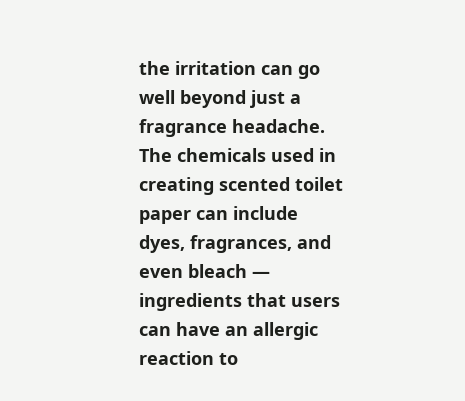the irritation can go well beyond just a fragrance headache. The chemicals used in creating scented toilet paper can include dyes, fragrances, and even bleach — ingredients that users can have an allergic reaction to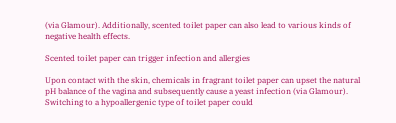(via Glamour). Additionally, scented toilet paper can also lead to various kinds of negative health effects.

Scented toilet paper can trigger infection and allergies

Upon contact with the skin, chemicals in fragrant toilet paper can upset the natural pH balance of the vagina and subsequently cause a yeast infection (via Glamour). Switching to a hypoallergenic type of toilet paper could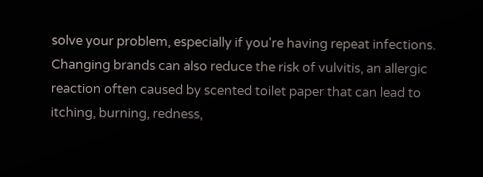solve your problem, especially if you're having repeat infections. Changing brands can also reduce the risk of vulvitis, an allergic reaction often caused by scented toilet paper that can lead to itching, burning, redness,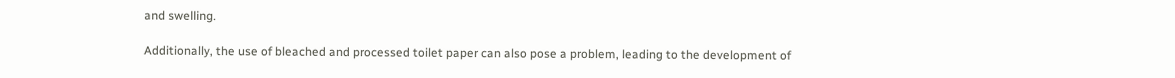and swelling.

Additionally, the use of bleached and processed toilet paper can also pose a problem, leading to the development of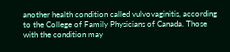another health condition called vulvovaginitis, according to the College of Family Physicians of Canada. Those with the condition may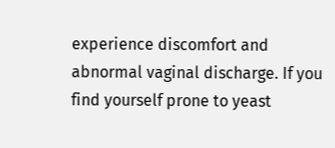experience discomfort and abnormal vaginal discharge. If you find yourself prone to yeast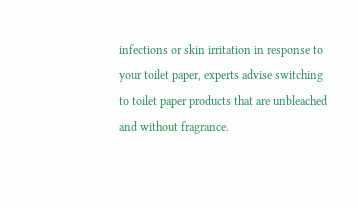infections or skin irritation in response to your toilet paper, experts advise switching to toilet paper products that are unbleached and without fragrance.